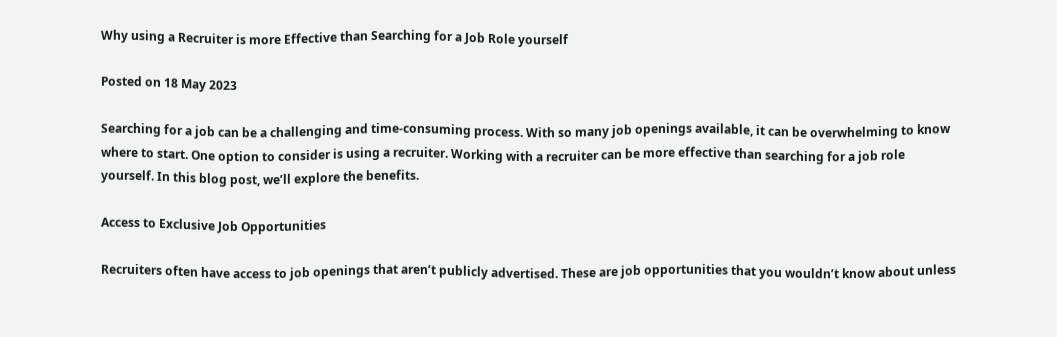Why using a Recruiter is more Effective than Searching for a Job Role yourself

Posted on 18 May 2023

Searching for a job can be a challenging and time-consuming process. With so many job openings available, it can be overwhelming to know where to start. One option to consider is using a recruiter. Working with a recruiter can be more effective than searching for a job role yourself. In this blog post, we’ll explore the benefits.

Access to Exclusive Job Opportunities

Recruiters often have access to job openings that aren’t publicly advertised. These are job opportunities that you wouldn’t know about unless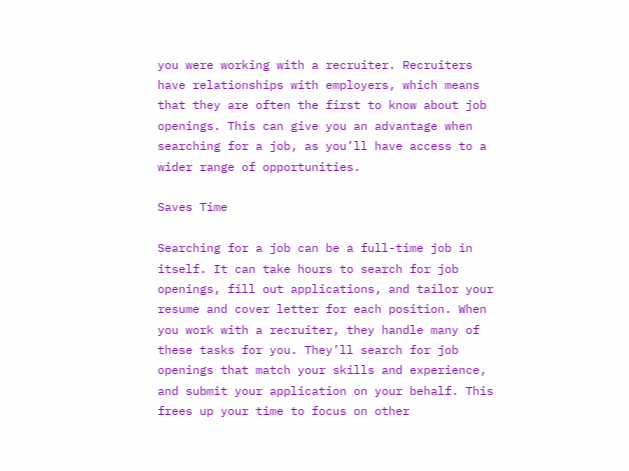you were working with a recruiter. Recruiters have relationships with employers, which means that they are often the first to know about job openings. This can give you an advantage when searching for a job, as you’ll have access to a wider range of opportunities.

Saves Time

Searching for a job can be a full-time job in itself. It can take hours to search for job openings, fill out applications, and tailor your resume and cover letter for each position. When you work with a recruiter, they handle many of these tasks for you. They’ll search for job openings that match your skills and experience, and submit your application on your behalf. This frees up your time to focus on other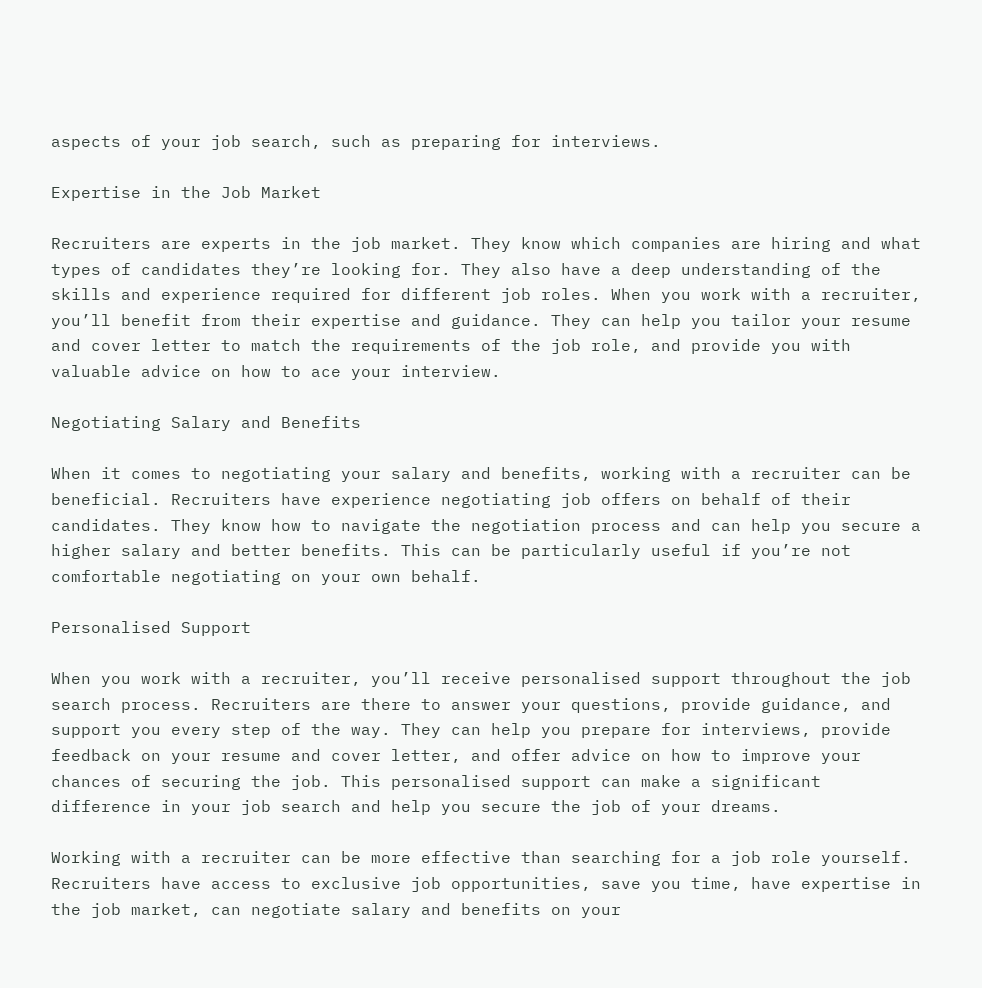aspects of your job search, such as preparing for interviews.

Expertise in the Job Market

Recruiters are experts in the job market. They know which companies are hiring and what types of candidates they’re looking for. They also have a deep understanding of the skills and experience required for different job roles. When you work with a recruiter, you’ll benefit from their expertise and guidance. They can help you tailor your resume and cover letter to match the requirements of the job role, and provide you with valuable advice on how to ace your interview.

Negotiating Salary and Benefits

When it comes to negotiating your salary and benefits, working with a recruiter can be beneficial. Recruiters have experience negotiating job offers on behalf of their candidates. They know how to navigate the negotiation process and can help you secure a higher salary and better benefits. This can be particularly useful if you’re not comfortable negotiating on your own behalf.

Personalised Support

When you work with a recruiter, you’ll receive personalised support throughout the job search process. Recruiters are there to answer your questions, provide guidance, and support you every step of the way. They can help you prepare for interviews, provide feedback on your resume and cover letter, and offer advice on how to improve your chances of securing the job. This personalised support can make a significant difference in your job search and help you secure the job of your dreams.

Working with a recruiter can be more effective than searching for a job role yourself. Recruiters have access to exclusive job opportunities, save you time, have expertise in the job market, can negotiate salary and benefits on your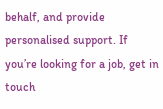behalf, and provide personalised support. If you’re looking for a job, get in touch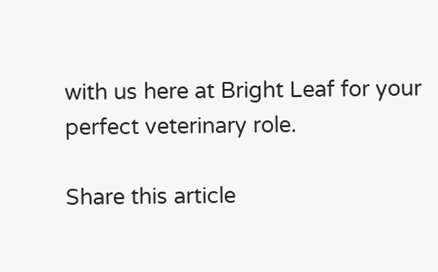with us here at Bright Leaf for your perfect veterinary role.

Share this article